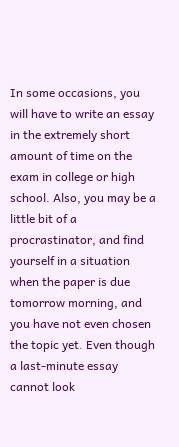In some occasions, you will have to write an essay in the extremely short amount of time on the exam in college or high school. Also, you may be a little bit of a procrastinator, and find yourself in a situation when the paper is due tomorrow morning, and you have not even chosen the topic yet. Even though a last-minute essay cannot look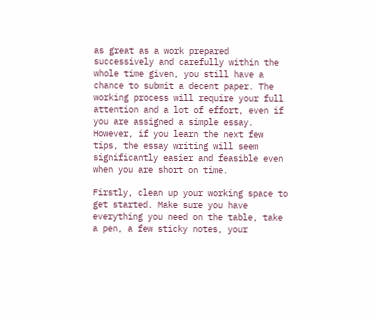as great as a work prepared successively and carefully within the whole time given, you still have a chance to submit a decent paper. The working process will require your full attention and a lot of effort, even if you are assigned a simple essay. However, if you learn the next few tips, the essay writing will seem significantly easier and feasible even when you are short on time.

Firstly, clean up your working space to get started. Make sure you have everything you need on the table, take a pen, a few sticky notes, your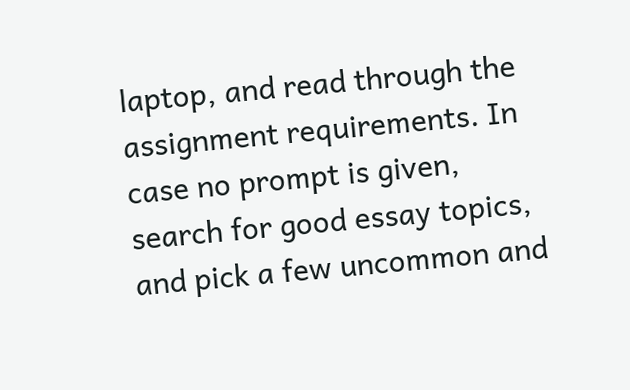laptop, and read through the assignment requirements. In case no prompt is given, search for good essay topics, and pick a few uncommon and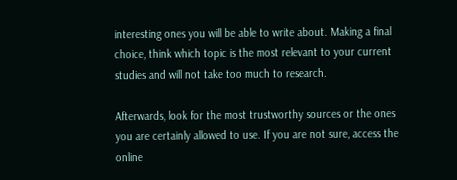interesting ones you will be able to write about. Making a final choice, think which topic is the most relevant to your current studies and will not take too much to research.

Afterwards, look for the most trustworthy sources or the ones you are certainly allowed to use. If you are not sure, access the online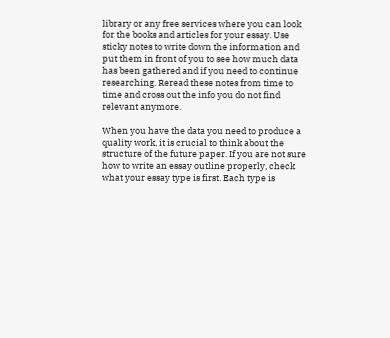library or any free services where you can look for the books and articles for your essay. Use sticky notes to write down the information and put them in front of you to see how much data has been gathered and if you need to continue researching. Reread these notes from time to time and cross out the info you do not find relevant anymore.

When you have the data you need to produce a quality work, it is crucial to think about the structure of the future paper. If you are not sure how to write an essay outline properly, check what your essay type is first. Each type is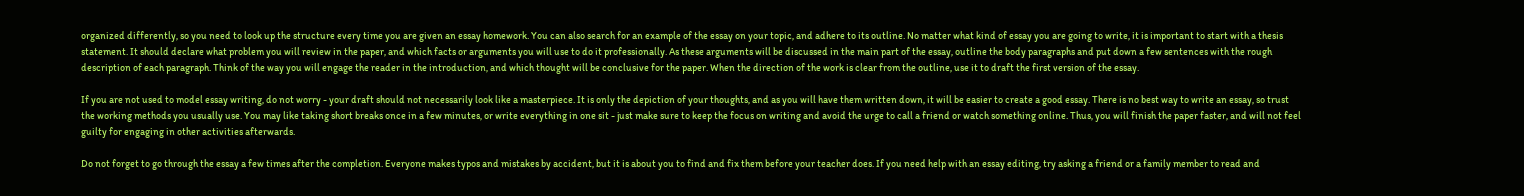organized differently, so you need to look up the structure every time you are given an essay homework. You can also search for an example of the essay on your topic, and adhere to its outline. No matter what kind of essay you are going to write, it is important to start with a thesis statement. It should declare what problem you will review in the paper, and which facts or arguments you will use to do it professionally. As these arguments will be discussed in the main part of the essay, outline the body paragraphs and put down a few sentences with the rough description of each paragraph. Think of the way you will engage the reader in the introduction, and which thought will be conclusive for the paper. When the direction of the work is clear from the outline, use it to draft the first version of the essay.

If you are not used to model essay writing, do not worry - your draft should not necessarily look like a masterpiece. It is only the depiction of your thoughts, and as you will have them written down, it will be easier to create a good essay. There is no best way to write an essay, so trust the working methods you usually use. You may like taking short breaks once in a few minutes, or write everything in one sit - just make sure to keep the focus on writing and avoid the urge to call a friend or watch something online. Thus, you will finish the paper faster, and will not feel guilty for engaging in other activities afterwards.

Do not forget to go through the essay a few times after the completion. Everyone makes typos and mistakes by accident, but it is about you to find and fix them before your teacher does. If you need help with an essay editing, try asking a friend or a family member to read and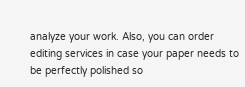analyze your work. Also, you can order editing services in case your paper needs to be perfectly polished so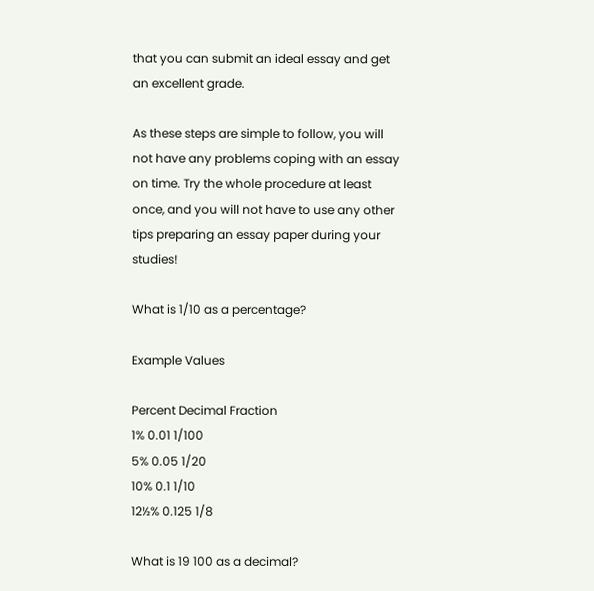that you can submit an ideal essay and get an excellent grade.

As these steps are simple to follow, you will not have any problems coping with an essay on time. Try the whole procedure at least once, and you will not have to use any other tips preparing an essay paper during your studies!

What is 1/10 as a percentage?

Example Values

Percent Decimal Fraction
1% 0.01 1/100
5% 0.05 1/20
10% 0.1 1/10
12½% 0.125 1/8

What is 19 100 as a decimal?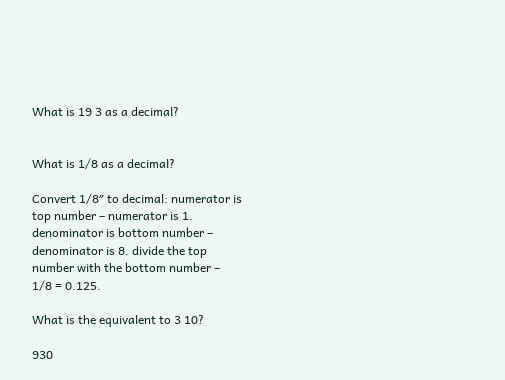What is 19 3 as a decimal?


What is 1/8 as a decimal?

Convert 1/8″ to decimal: numerator is top number – numerator is 1. denominator is bottom number – denominator is 8. divide the top number with the bottom number – 1/8 = 0.125.

What is the equivalent to 3 10?

930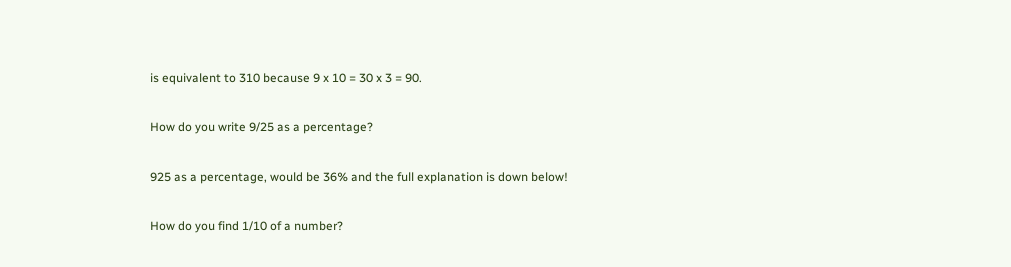is equivalent to 310 because 9 x 10 = 30 x 3 = 90.

How do you write 9/25 as a percentage?

925 as a percentage, would be 36% and the full explanation is down below!

How do you find 1/10 of a number?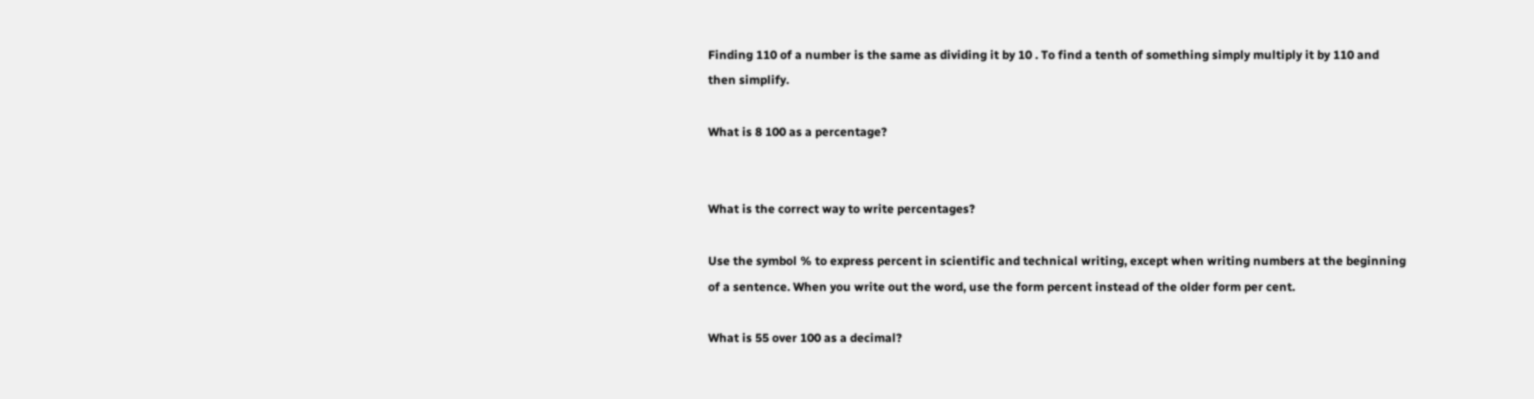Finding 110 of a number is the same as dividing it by 10 . To find a tenth of something simply multiply it by 110 and then simplify.

What is 8 100 as a percentage?


What is the correct way to write percentages?

Use the symbol % to express percent in scientific and technical writing, except when writing numbers at the beginning of a sentence. When you write out the word, use the form percent instead of the older form per cent.

What is 55 over 100 as a decimal?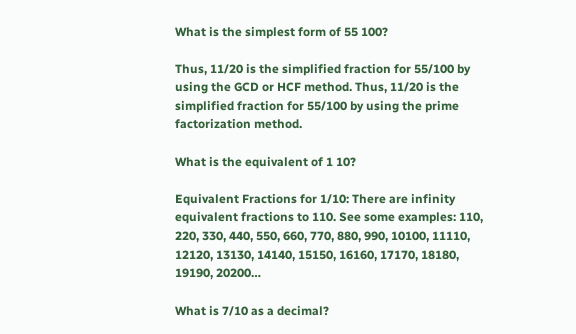What is the simplest form of 55 100?

Thus, 11/20 is the simplified fraction for 55/100 by using the GCD or HCF method. Thus, 11/20 is the simplified fraction for 55/100 by using the prime factorization method.

What is the equivalent of 1 10?

Equivalent Fractions for 1/10: There are infinity equivalent fractions to 110. See some examples: 110, 220, 330, 440, 550, 660, 770, 880, 990, 10100, 11110, 12120, 13130, 14140, 15150, 16160, 17170, 18180, 19190, 20200…

What is 7/10 as a decimal?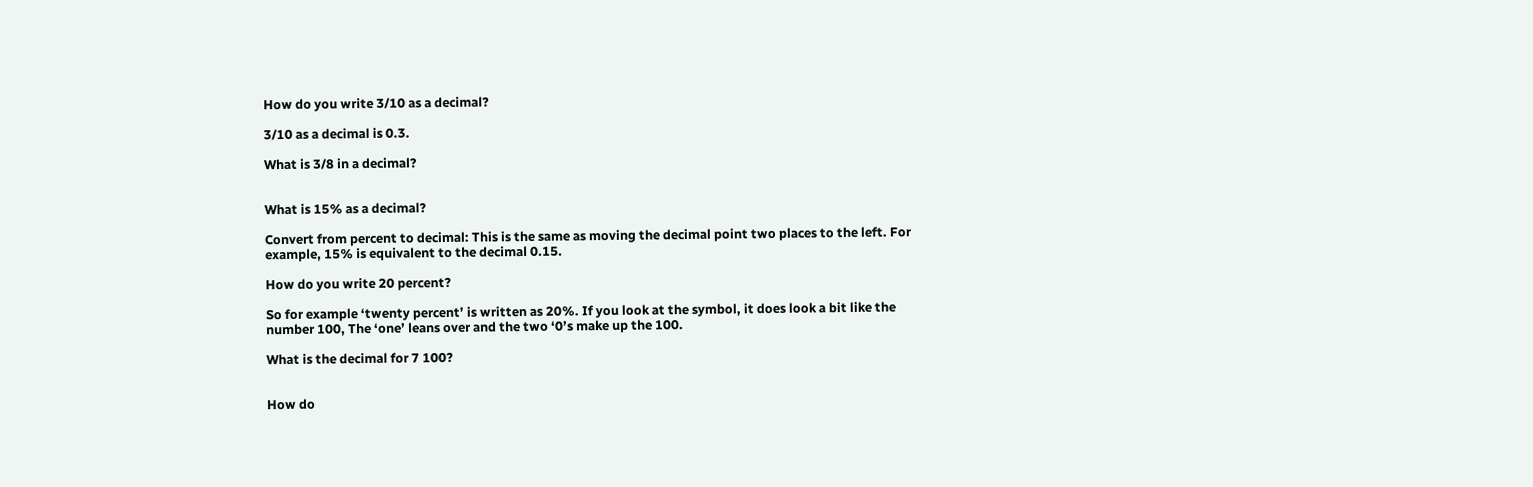How do you write 3/10 as a decimal?

3/10 as a decimal is 0.3.

What is 3/8 in a decimal?


What is 15% as a decimal?

Convert from percent to decimal: This is the same as moving the decimal point two places to the left. For example, 15% is equivalent to the decimal 0.15.

How do you write 20 percent?

So for example ‘twenty percent’ is written as 20%. If you look at the symbol, it does look a bit like the number 100, The ‘one’ leans over and the two ‘0’s make up the 100.

What is the decimal for 7 100?


How do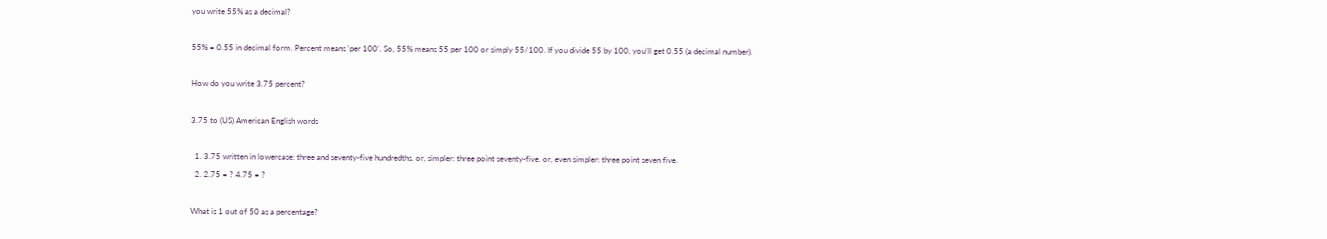you write 55% as a decimal?

55% = 0.55 in decimal form. Percent means ‘per 100’. So, 55% means 55 per 100 or simply 55/100. If you divide 55 by 100, you’ll get 0.55 (a decimal number).

How do you write 3.75 percent?

3.75 to (US) American English words

  1. 3.75 written in lowercase: three and seventy-five hundredths. or, simpler: three point seventy-five. or, even simpler: three point seven five.
  2. 2.75 = ? 4.75 = ?

What is 1 out of 50 as a percentage?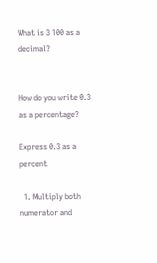What is 3 100 as a decimal?


How do you write 0.3 as a percentage?

Express 0.3 as a percent

  1. Multiply both numerator and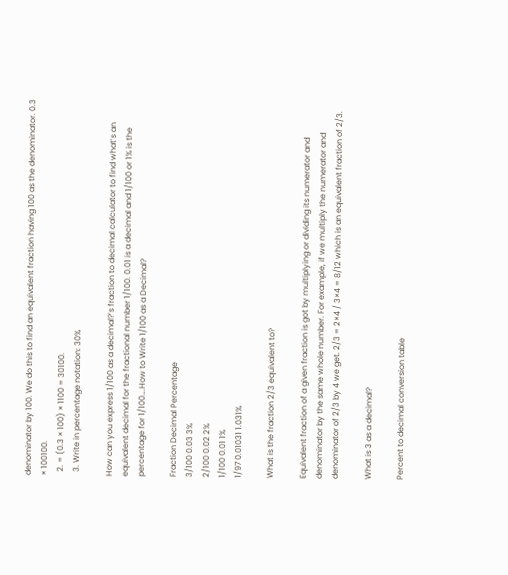denominator by 100. We do this to find an equivalent fraction having 100 as the denominator. 0.3 × 100100.
  2. = (0.3 × 100) × 1100 = 30100.
  3. Write in percentage notation: 30%

How can you express 1/100 as a decimal?’s fraction to decimal calculator to find what’s an equivalent decimal for the fractional number 1/100. 0.01 is a decimal and 1/100 or 1% is the percentage for 1/100….How to Write 1/100 as a Decimal?

Fraction Decimal Percentage
3/100 0.03 3%
2/100 0.02 2%
1/100 0.01 1%
1/97 0.01031 1.031%

What is the fraction 2/3 equivalent to?

Equivalent fraction of a given fraction is got by multiplying or dividing its numerator and denominator by the same whole number. For example, if we multiply the numerator and denominator of 2/3 by 4 we get. 2/3 = 2×4 / 3×4 = 8/12 which is an equivalent fraction of 2/3.

What is 3 as a decimal?

Percent to decimal conversion table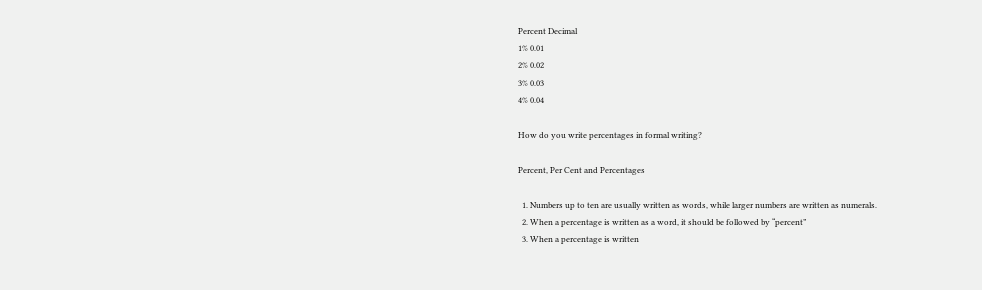Percent Decimal
1% 0.01
2% 0.02
3% 0.03
4% 0.04

How do you write percentages in formal writing?

Percent, Per Cent and Percentages

  1. Numbers up to ten are usually written as words, while larger numbers are written as numerals.
  2. When a percentage is written as a word, it should be followed by “percent”
  3. When a percentage is written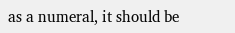as a numeral, it should be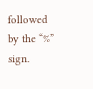followed by the “%” sign.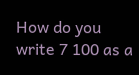How do you write 7 100 as a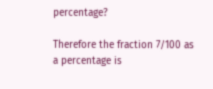percentage?

Therefore the fraction 7/100 as a percentage is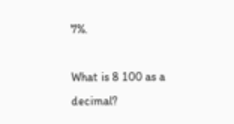7%.

What is 8 100 as a decimal?